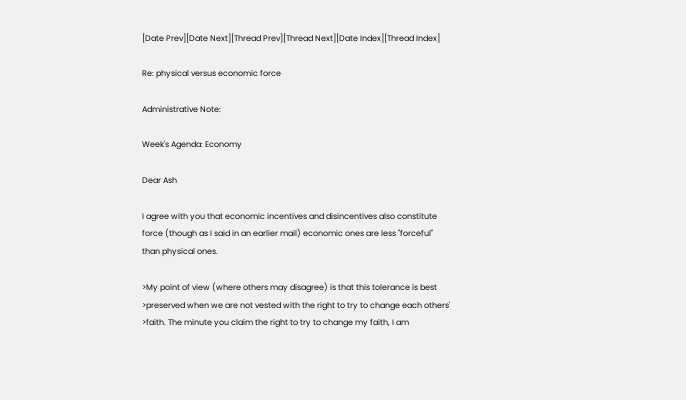[Date Prev][Date Next][Thread Prev][Thread Next][Date Index][Thread Index]

Re: physical versus economic force

Administrative Note:

Week's Agenda: Economy

Dear Ash

I agree with you that economic incentives and disincentives also constitute
force (though as I said in an earlier mail) economic ones are less "forceful"
than physical ones.

>My point of view (where others may disagree) is that this tolerance is best
>preserved when we are not vested with the right to try to change each others'
>faith. The minute you claim the right to try to change my faith, I am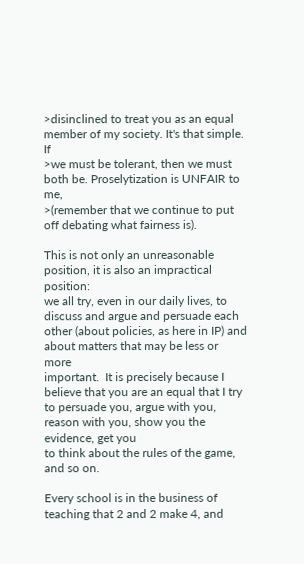>disinclined to treat you as an equal member of my society. It's that simple. If
>we must be tolerant, then we must both be. Proselytization is UNFAIR to me,
>(remember that we continue to put off debating what fairness is).

This is not only an unreasonable position, it is also an impractical position:
we all try, even in our daily lives, to discuss and argue and persuade each
other (about policies, as here in IP) and about matters that may be less or more
important.  It is precisely because I believe that you are an equal that I try
to persuade you, argue with you, reason with you, show you the evidence, get you
to think about the rules of the game, and so on.

Every school is in the business of teaching that 2 and 2 make 4, and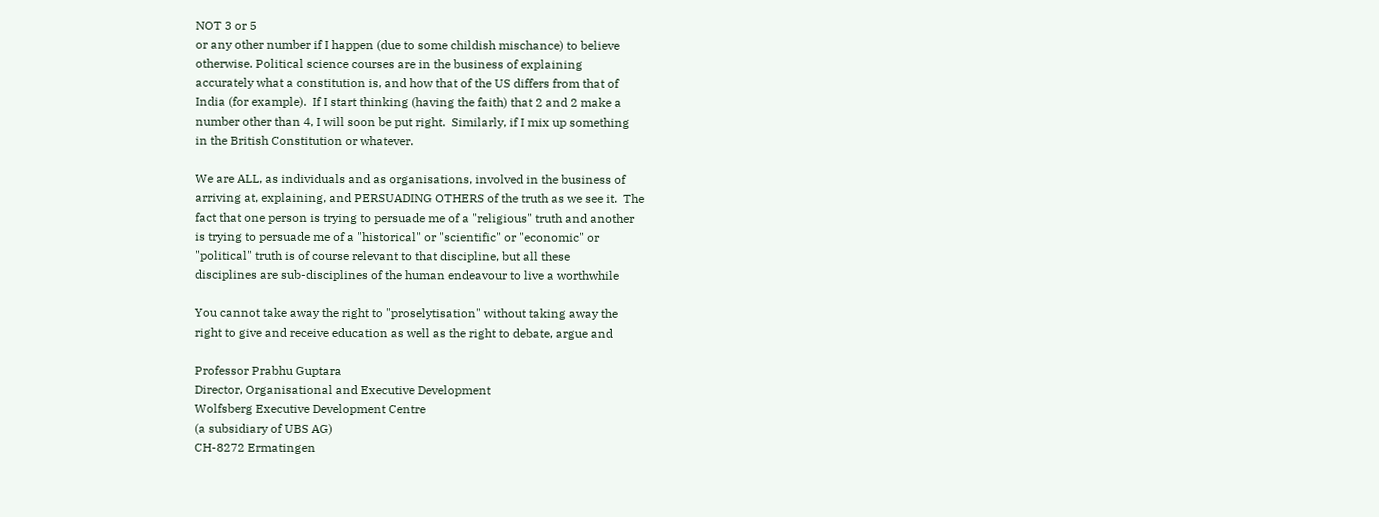NOT 3 or 5
or any other number if I happen (due to some childish mischance) to believe
otherwise. Political science courses are in the business of explaining
accurately what a constitution is, and how that of the US differs from that of
India (for example).  If I start thinking (having the faith) that 2 and 2 make a
number other than 4, I will soon be put right.  Similarly, if I mix up something
in the British Constitution or whatever.

We are ALL, as individuals and as organisations, involved in the business of
arriving at, explaining, and PERSUADING OTHERS of the truth as we see it.  The
fact that one person is trying to persuade me of a "religious" truth and another
is trying to persuade me of a "historical" or "scientific" or "economic" or
"political" truth is of course relevant to that discipline, but all these
disciplines are sub-disciplines of the human endeavour to live a worthwhile

You cannot take away the right to "proselytisation" without taking away the
right to give and receive education as well as the right to debate, argue and

Professor Prabhu Guptara
Director, Organisational and Executive Development
Wolfsberg Executive Development Centre
(a subsidiary of UBS AG)
CH-8272 Ermatingen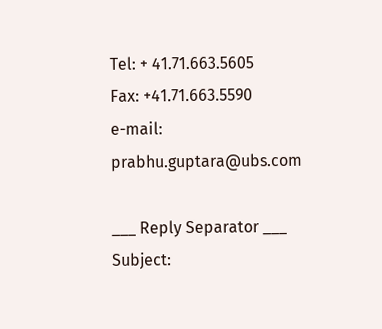Tel: + 41.71.663.5605
Fax: +41.71.663.5590
e-mail: prabhu.guptara@ubs.com

___ Reply Separator ___
Subject: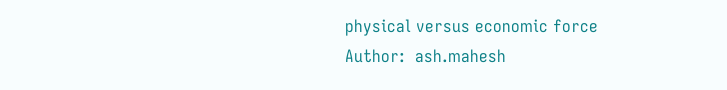physical versus economic force
Author:  ash.mahesh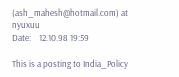(ash_mahesh@hotmail.com) at nyuxuu
Date:    12.10.98 19:59

This is a posting to India_Policy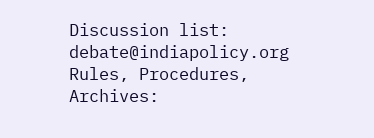Discussion list:  debate@indiapolicy.org
Rules, Procedures, Archives: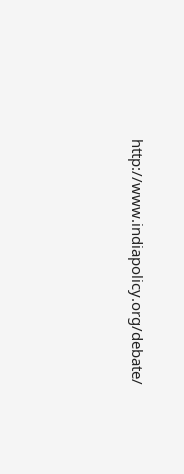http://www.indiapolicy.org/debate/